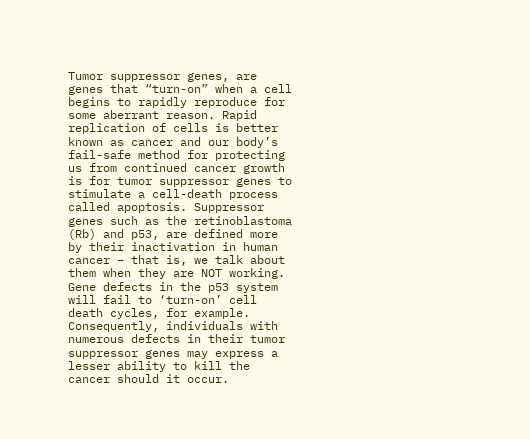Tumor suppressor genes, are genes that “turn-on” when a cell begins to rapidly reproduce for some aberrant reason. Rapid replication of cells is better known as cancer and our body’s fail-safe method for protecting us from continued cancer growth is for tumor suppressor genes to stimulate a cell-death process called apoptosis. Suppressor genes such as the retinoblastoma (Rb) and p53, are defined more by their inactivation in human cancer – that is, we talk about them when they are NOT working. Gene defects in the p53 system will fail to ‘turn-on’ cell death cycles, for example. Consequently, individuals with numerous defects in their tumor suppressor genes may express a lesser ability to kill the cancer should it occur.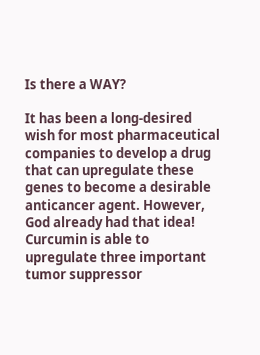Is there a WAY?

It has been a long-desired wish for most pharmaceutical companies to develop a drug that can upregulate these genes to become a desirable anticancer agent. However, God already had that idea! Curcumin is able to upregulate three important tumor suppressor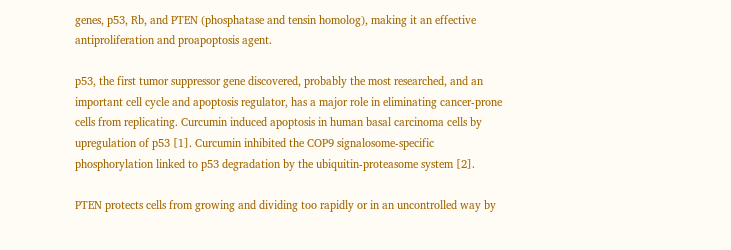genes, p53, Rb, and PTEN (phosphatase and tensin homolog), making it an effective antiproliferation and proapoptosis agent.

p53, the first tumor suppressor gene discovered, probably the most researched, and an important cell cycle and apoptosis regulator, has a major role in eliminating cancer-prone cells from replicating. Curcumin induced apoptosis in human basal carcinoma cells by upregulation of p53 [1]. Curcumin inhibited the COP9 signalosome-specific phosphorylation linked to p53 degradation by the ubiquitin-proteasome system [2].

PTEN protects cells from growing and dividing too rapidly or in an uncontrolled way by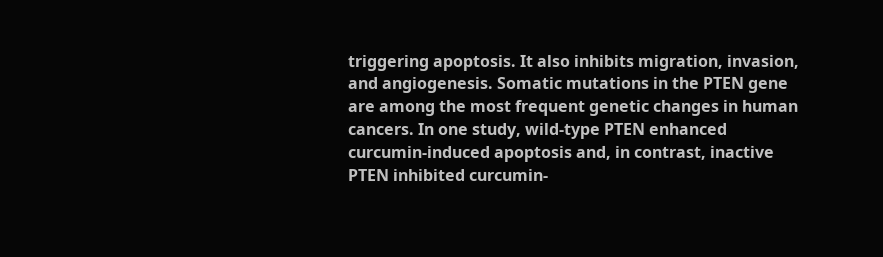triggering apoptosis. It also inhibits migration, invasion, and angiogenesis. Somatic mutations in the PTEN gene are among the most frequent genetic changes in human cancers. In one study, wild-type PTEN enhanced curcumin-induced apoptosis and, in contrast, inactive PTEN inhibited curcumin-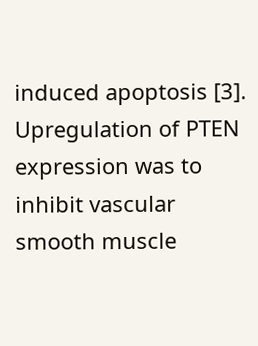induced apoptosis [3]. Upregulation of PTEN expression was to inhibit vascular smooth muscle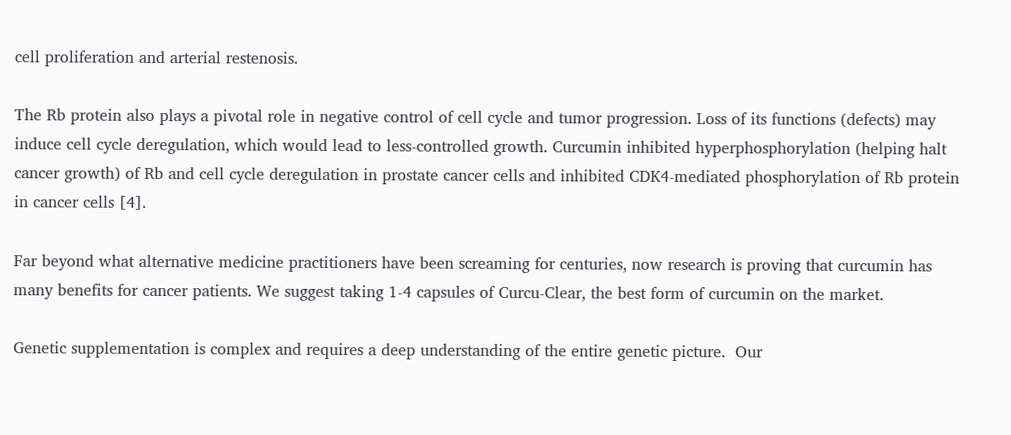cell proliferation and arterial restenosis.

The Rb protein also plays a pivotal role in negative control of cell cycle and tumor progression. Loss of its functions (defects) may induce cell cycle deregulation, which would lead to less-controlled growth. Curcumin inhibited hyperphosphorylation (helping halt cancer growth) of Rb and cell cycle deregulation in prostate cancer cells and inhibited CDK4-mediated phosphorylation of Rb protein in cancer cells [4].

Far beyond what alternative medicine practitioners have been screaming for centuries, now research is proving that curcumin has many benefits for cancer patients. We suggest taking 1-4 capsules of Curcu-Clear, the best form of curcumin on the market.

Genetic supplementation is complex and requires a deep understanding of the entire genetic picture.  Our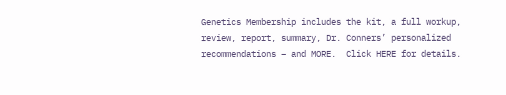Genetics Membership includes the kit, a full workup, review, report, summary, Dr. Conners’ personalized recommendations – and MORE.  Click HERE for details.